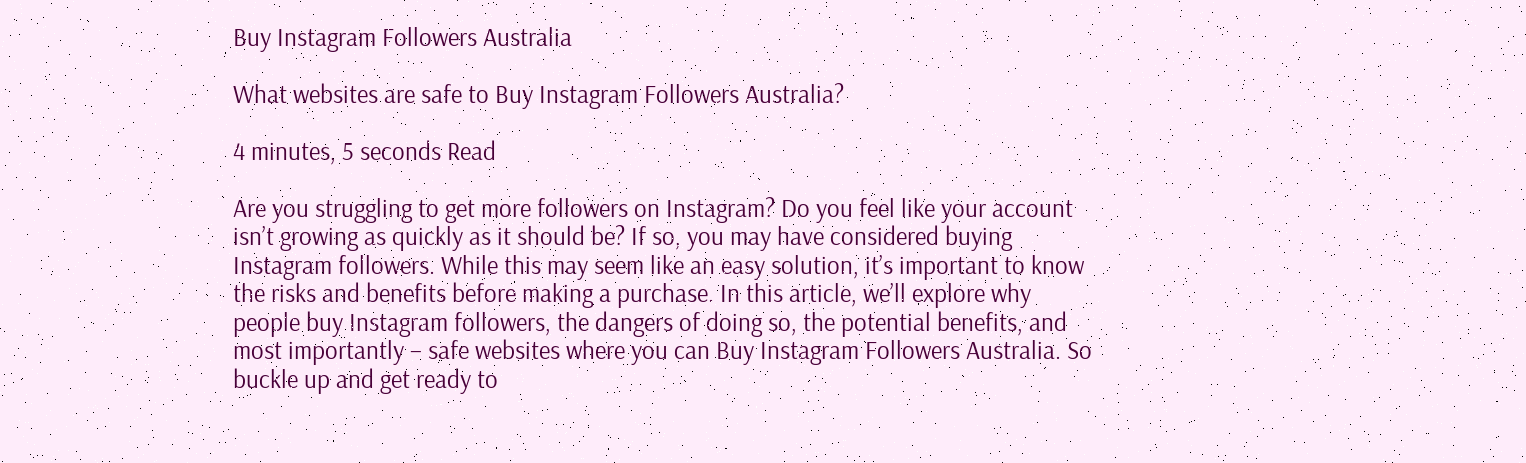Buy Instagram Followers Australia

What websites are safe to Buy Instagram Followers Australia?

4 minutes, 5 seconds Read

Are you struggling to get more followers on Instagram? Do you feel like your account isn’t growing as quickly as it should be? If so, you may have considered buying Instagram followers. While this may seem like an easy solution, it’s important to know the risks and benefits before making a purchase. In this article, we’ll explore why people buy Instagram followers, the dangers of doing so, the potential benefits, and most importantly – safe websites where you can Buy Instagram Followers Australia. So buckle up and get ready to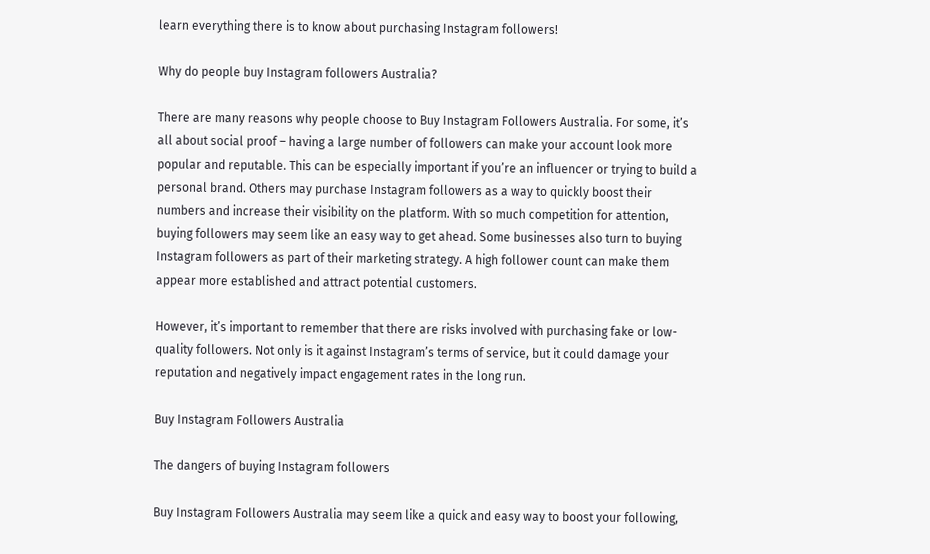learn everything there is to know about purchasing Instagram followers!

Why do people buy Instagram followers Australia?

There are many reasons why people choose to Buy Instagram Followers Australia. For some, it’s all about social proof – having a large number of followers can make your account look more popular and reputable. This can be especially important if you’re an influencer or trying to build a personal brand. Others may purchase Instagram followers as a way to quickly boost their numbers and increase their visibility on the platform. With so much competition for attention, buying followers may seem like an easy way to get ahead. Some businesses also turn to buying Instagram followers as part of their marketing strategy. A high follower count can make them appear more established and attract potential customers.

However, it’s important to remember that there are risks involved with purchasing fake or low-quality followers. Not only is it against Instagram’s terms of service, but it could damage your reputation and negatively impact engagement rates in the long run.

Buy Instagram Followers Australia

The dangers of buying Instagram followers

Buy Instagram Followers Australia may seem like a quick and easy way to boost your following,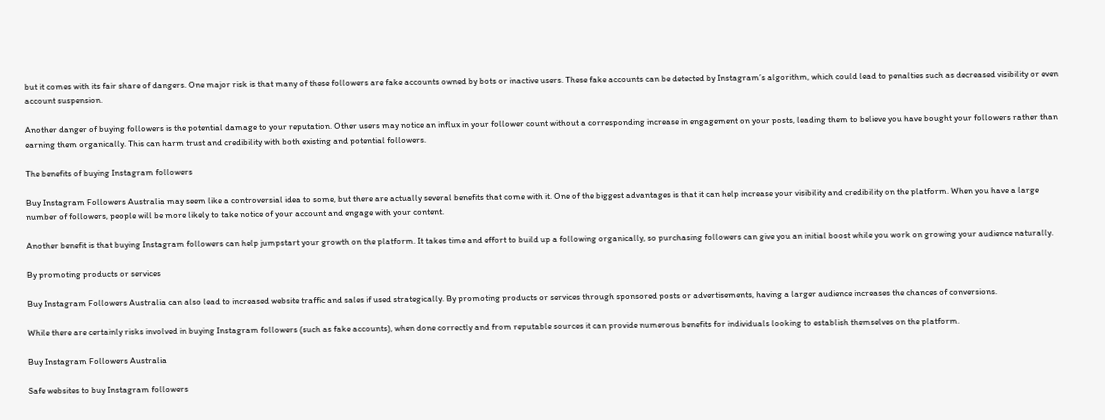but it comes with its fair share of dangers. One major risk is that many of these followers are fake accounts owned by bots or inactive users. These fake accounts can be detected by Instagram’s algorithm, which could lead to penalties such as decreased visibility or even account suspension.

Another danger of buying followers is the potential damage to your reputation. Other users may notice an influx in your follower count without a corresponding increase in engagement on your posts, leading them to believe you have bought your followers rather than earning them organically. This can harm trust and credibility with both existing and potential followers.

The benefits of buying Instagram followers

Buy Instagram Followers Australia may seem like a controversial idea to some, but there are actually several benefits that come with it. One of the biggest advantages is that it can help increase your visibility and credibility on the platform. When you have a large number of followers, people will be more likely to take notice of your account and engage with your content.

Another benefit is that buying Instagram followers can help jumpstart your growth on the platform. It takes time and effort to build up a following organically, so purchasing followers can give you an initial boost while you work on growing your audience naturally.

By promoting products or services

Buy Instagram Followers Australia can also lead to increased website traffic and sales if used strategically. By promoting products or services through sponsored posts or advertisements, having a larger audience increases the chances of conversions.

While there are certainly risks involved in buying Instagram followers (such as fake accounts), when done correctly and from reputable sources it can provide numerous benefits for individuals looking to establish themselves on the platform.

Buy Instagram Followers Australia

Safe websites to buy Instagram followers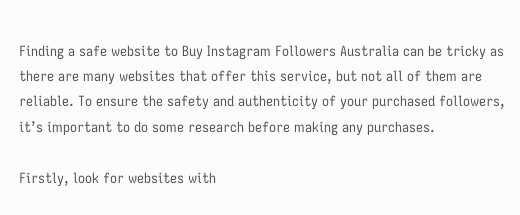Finding a safe website to Buy Instagram Followers Australia can be tricky as there are many websites that offer this service, but not all of them are reliable. To ensure the safety and authenticity of your purchased followers, it’s important to do some research before making any purchases.

Firstly, look for websites with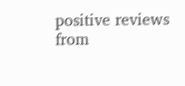positive reviews from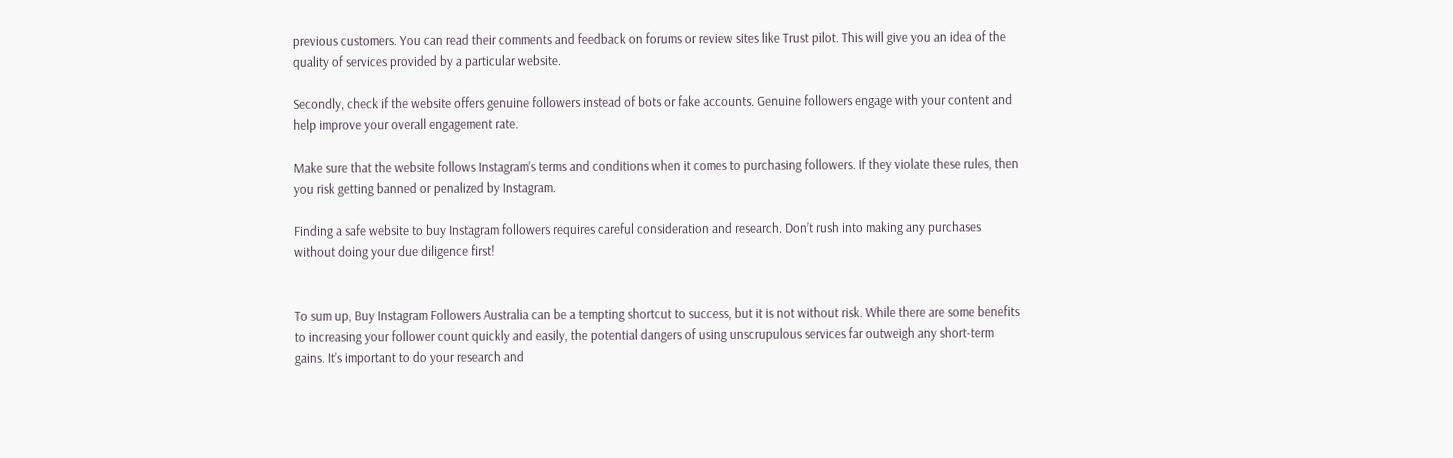previous customers. You can read their comments and feedback on forums or review sites like Trust pilot. This will give you an idea of the quality of services provided by a particular website.

Secondly, check if the website offers genuine followers instead of bots or fake accounts. Genuine followers engage with your content and help improve your overall engagement rate.

Make sure that the website follows Instagram’s terms and conditions when it comes to purchasing followers. If they violate these rules, then you risk getting banned or penalized by Instagram.

Finding a safe website to buy Instagram followers requires careful consideration and research. Don’t rush into making any purchases without doing your due diligence first!


To sum up, Buy Instagram Followers Australia can be a tempting shortcut to success, but it is not without risk. While there are some benefits to increasing your follower count quickly and easily, the potential dangers of using unscrupulous services far outweigh any short-term gains. It’s important to do your research and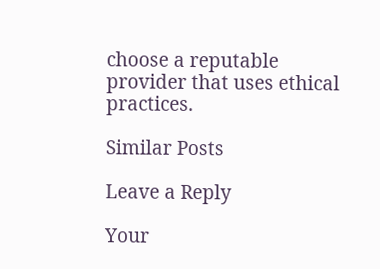choose a reputable provider that uses ethical practices.

Similar Posts

Leave a Reply

Your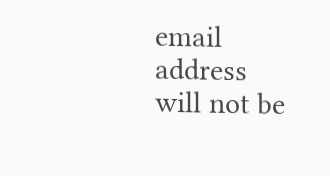email address will not be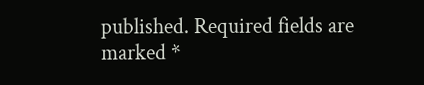published. Required fields are marked *